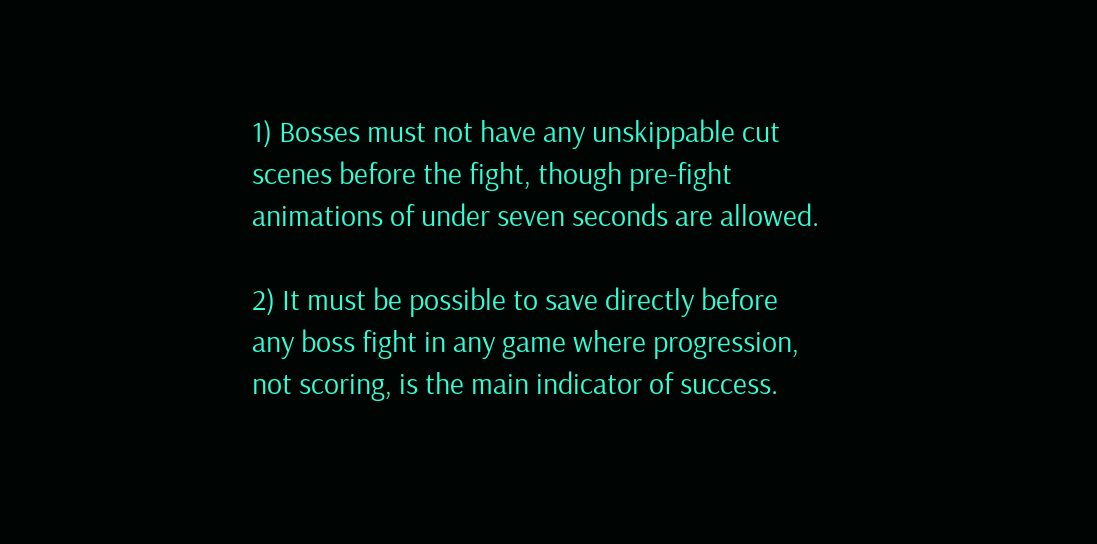1) Bosses must not have any unskippable cut scenes before the fight, though pre-fight animations of under seven seconds are allowed.

2) It must be possible to save directly before any boss fight in any game where progression, not scoring, is the main indicator of success.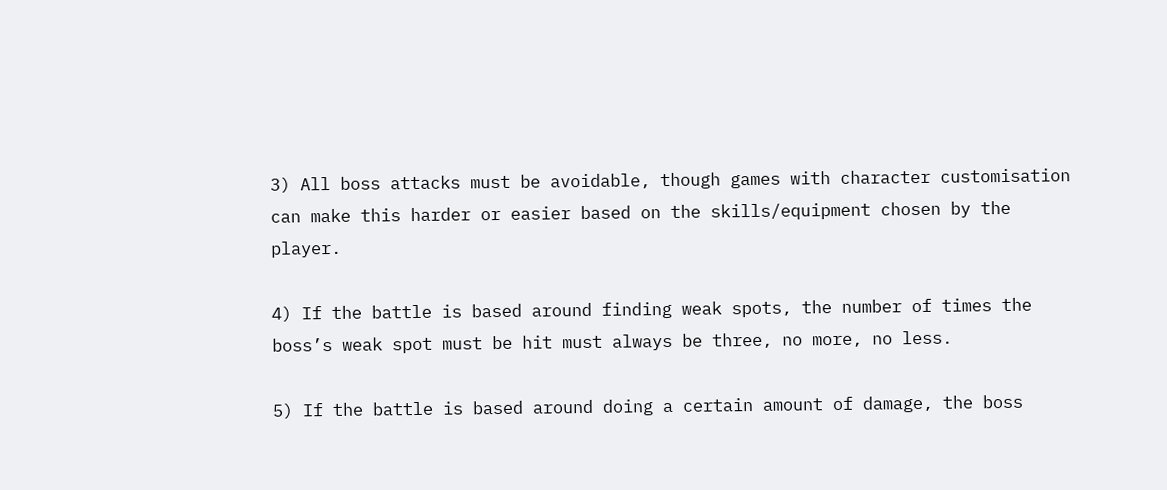3) All boss attacks must be avoidable, though games with character customisation can make this harder or easier based on the skills/equipment chosen by the player.

4) If the battle is based around finding weak spots, the number of times the boss’s weak spot must be hit must always be three, no more, no less.

5) If the battle is based around doing a certain amount of damage, the boss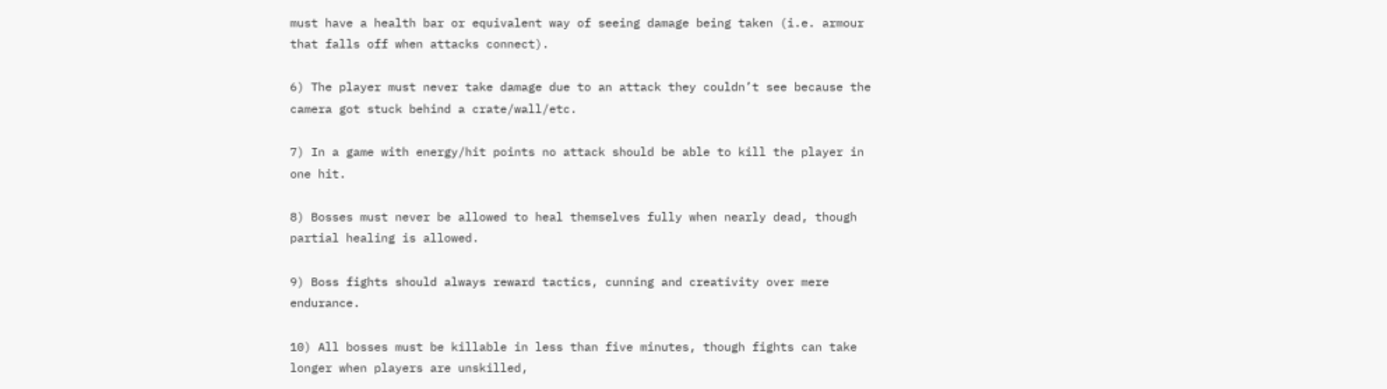must have a health bar or equivalent way of seeing damage being taken (i.e. armour that falls off when attacks connect).

6) The player must never take damage due to an attack they couldn’t see because the camera got stuck behind a crate/wall/etc.

7) In a game with energy/hit points no attack should be able to kill the player in one hit.

8) Bosses must never be allowed to heal themselves fully when nearly dead, though partial healing is allowed.

9) Boss fights should always reward tactics, cunning and creativity over mere endurance.

10) All bosses must be killable in less than five minutes, though fights can take longer when players are unskilled,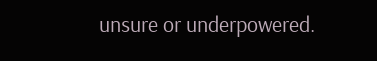unsure or underpowered.